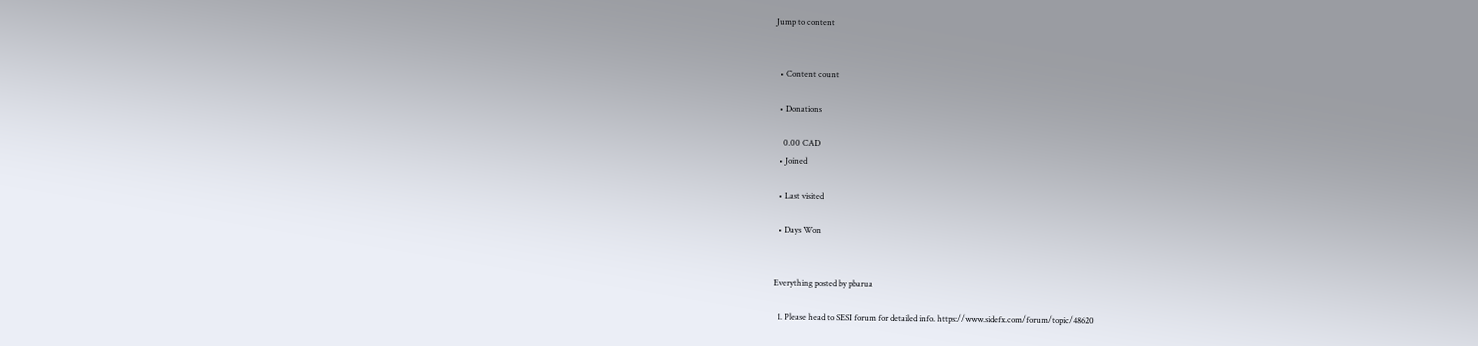Jump to content


  • Content count

  • Donations

    0.00 CAD
  • Joined

  • Last visited

  • Days Won


Everything posted by pbarua

  1. Please head to SESI forum for detailed info. https://www.sidefx.com/forum/topic/48620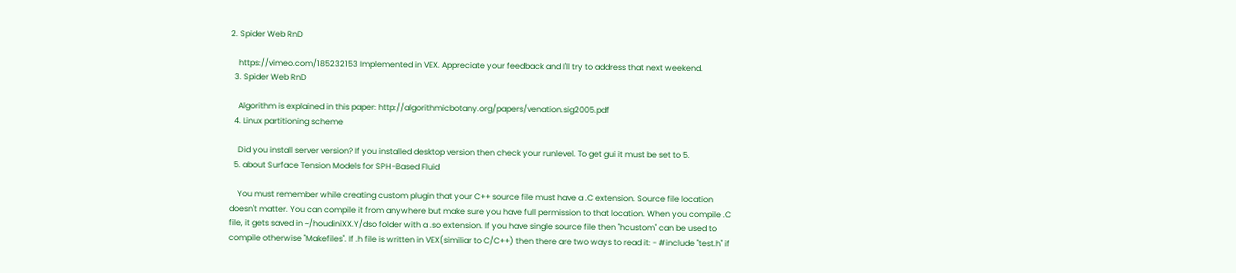2. Spider Web RnD

    https://vimeo.com/185232153 Implemented in VEX. Appreciate your feedback and I'll try to address that next weekend.
  3. Spider Web RnD

    Algorithm is explained in this paper: http://algorithmicbotany.org/papers/venation.sig2005.pdf
  4. Linux partitioning scheme

    Did you install server version? If you installed desktop version then check your runlevel. To get gui it must be set to 5.
  5. about Surface Tension Models for SPH-Based Fluid

    You must remember while creating custom plugin that your C++ source file must have a .C extension. Source file location doesn't matter. You can compile it from anywhere but make sure you have full permission to that location. When you compile .C file, it gets saved in ~/houdiniXX.Y/dso folder with a .so extension. If you have single source file then "hcustom" can be used to compile otherwise "Makefiles". If .h file is written in VEX(similiar to C/C++) then there are two ways to read it: - #include "test.h" if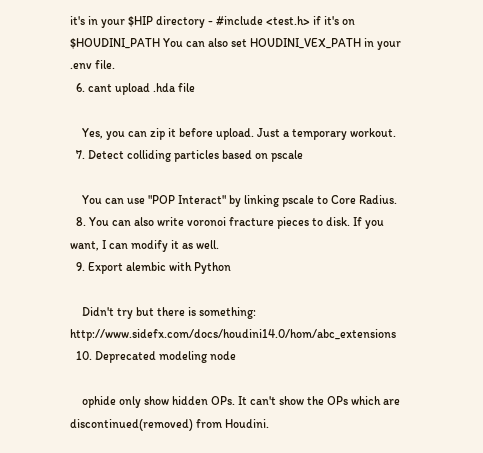it's in your $HIP directory - #include <test.h> if it's on $HOUDINI_PATH You can also set HOUDINI_VEX_PATH in your .env file.
  6. cant upload .hda file

    Yes, you can zip it before upload. Just a temporary workout.
  7. Detect colliding particles based on pscale

    You can use "POP Interact" by linking pscale to Core Radius.
  8. You can also write voronoi fracture pieces to disk. If you want, I can modify it as well.
  9. Export alembic with Python

    Didn't try but there is something: http://www.sidefx.com/docs/houdini14.0/hom/abc_extensions
  10. Deprecated modeling node

    ophide only show hidden OPs. It can't show the OPs which are discontinued(removed) from Houdini.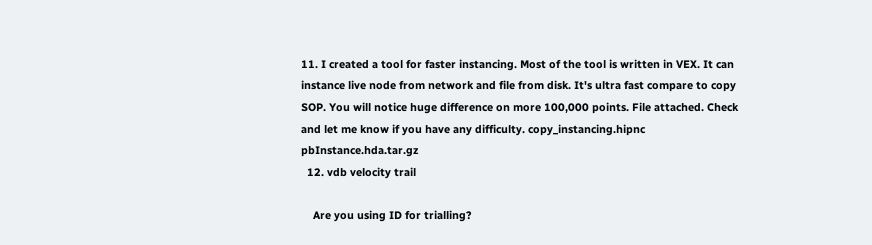11. I created a tool for faster instancing. Most of the tool is written in VEX. It can instance live node from network and file from disk. It's ultra fast compare to copy SOP. You will notice huge difference on more 100,000 points. File attached. Check and let me know if you have any difficulty. copy_instancing.hipnc pbInstance.hda.tar.gz
  12. vdb velocity trail

    Are you using ID for trialling?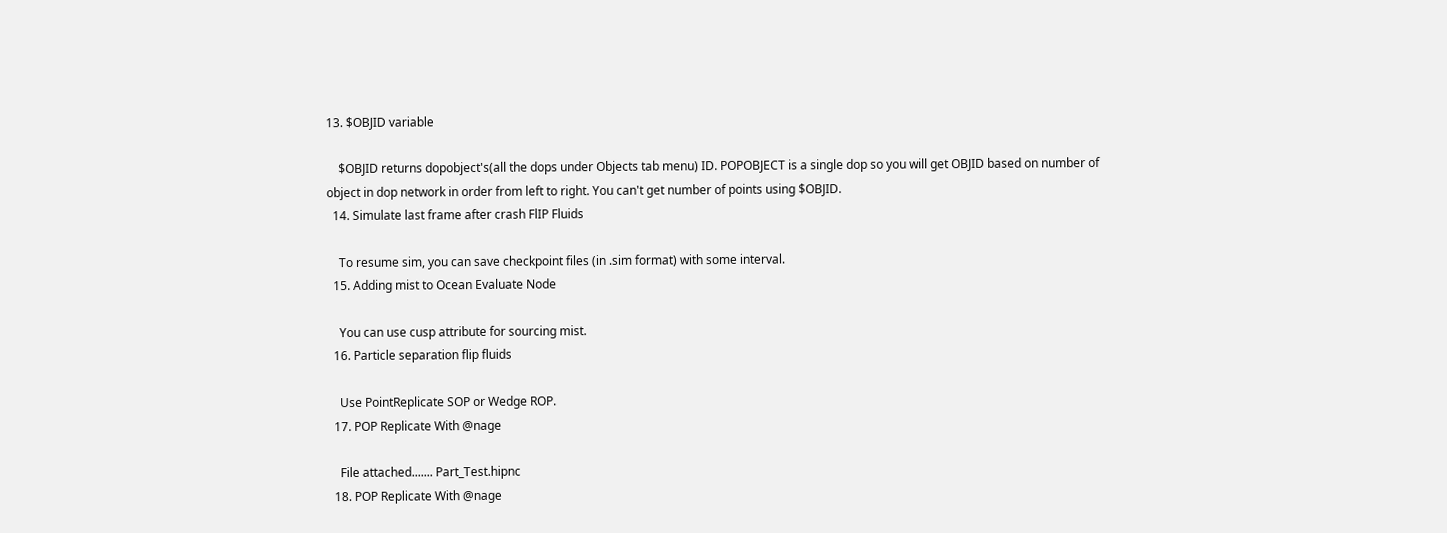13. $OBJID variable

    $OBJID returns dopobject's(all the dops under Objects tab menu) ID. POPOBJECT is a single dop so you will get OBJID based on number of object in dop network in order from left to right. You can't get number of points using $OBJID.
  14. Simulate last frame after crash FlIP Fluids

    To resume sim, you can save checkpoint files (in .sim format) with some interval.
  15. Adding mist to Ocean Evaluate Node

    You can use cusp attribute for sourcing mist.
  16. Particle separation flip fluids

    Use PointReplicate SOP or Wedge ROP.
  17. POP Replicate With @nage

    File attached....... Part_Test.hipnc
  18. POP Replicate With @nage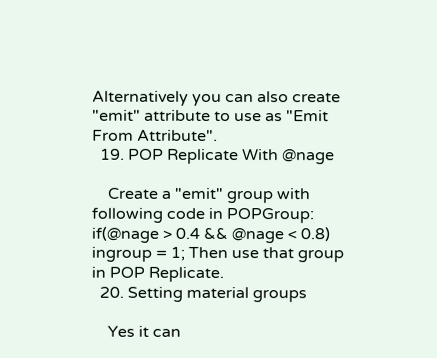Alternatively you can also create "emit" attribute to use as "Emit From Attribute".
  19. POP Replicate With @nage

    Create a "emit" group with following code in POPGroup: if(@nage > 0.4 && @nage < 0.8) ingroup = 1; Then use that group in POP Replicate.
  20. Setting material groups

    Yes it can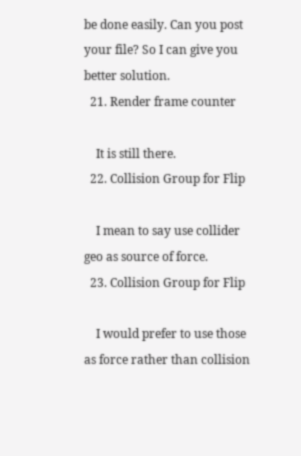be done easily. Can you post your file? So I can give you better solution.
  21. Render frame counter

    It is still there.
  22. Collision Group for Flip

    I mean to say use collider geo as source of force.
  23. Collision Group for Flip

    I would prefer to use those as force rather than collision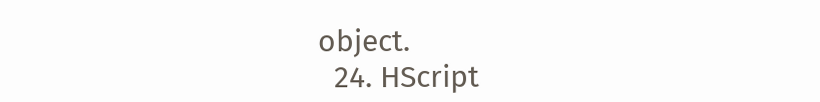object.
  24. HScript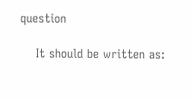question

    It should be written as: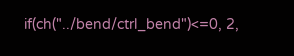if(ch("../bend/ctrl_bend")<=0, 2,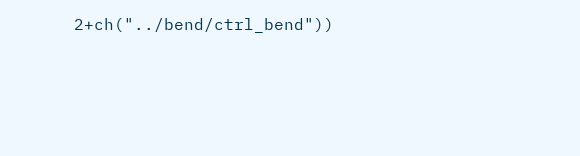2+ch("../bend/ctrl_bend"))